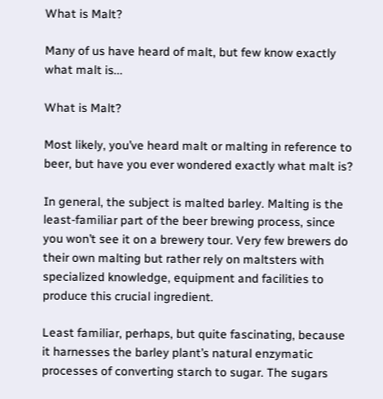What is Malt?

Many of us have heard of malt, but few know exactly what malt is...

What is Malt?

Most likely, you’ve heard malt or malting in reference to beer, but have you ever wondered exactly what malt is?

In general, the subject is malted barley. Malting is the least-familiar part of the beer brewing process, since you won’t see it on a brewery tour. Very few brewers do their own malting but rather rely on maltsters with specialized knowledge, equipment and facilities to produce this crucial ingredient.

Least familiar, perhaps, but quite fascinating, because it harnesses the barley plant’s natural enzymatic processes of converting starch to sugar. The sugars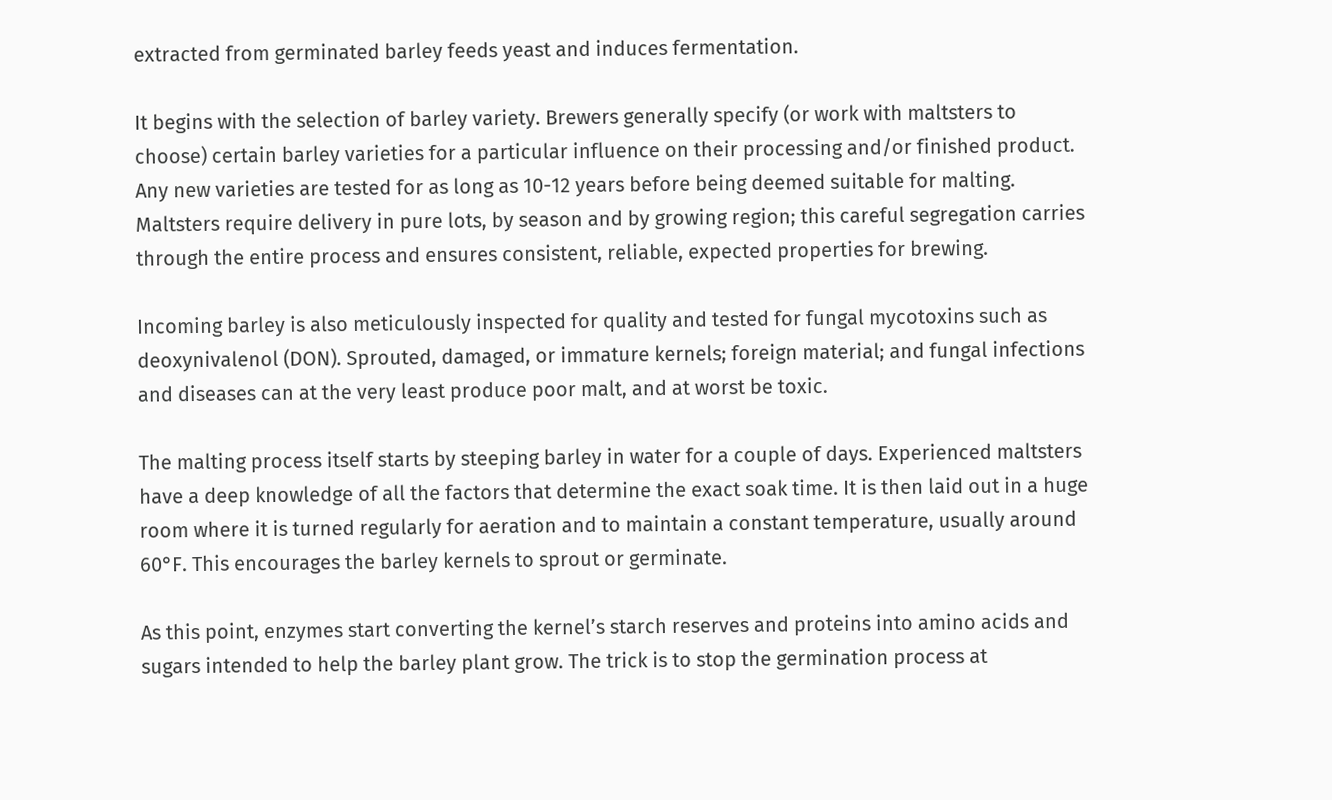extracted from germinated barley feeds yeast and induces fermentation.

It begins with the selection of barley variety. Brewers generally specify (or work with maltsters to choose) certain barley varieties for a particular influence on their processing and/or finished product. Any new varieties are tested for as long as 10-12 years before being deemed suitable for malting. Maltsters require delivery in pure lots, by season and by growing region; this careful segregation carries through the entire process and ensures consistent, reliable, expected properties for brewing.

Incoming barley is also meticulously inspected for quality and tested for fungal mycotoxins such as deoxynivalenol (DON). Sprouted, damaged, or immature kernels; foreign material; and fungal infections and diseases can at the very least produce poor malt, and at worst be toxic.

The malting process itself starts by steeping barley in water for a couple of days. Experienced maltsters have a deep knowledge of all the factors that determine the exact soak time. It is then laid out in a huge room where it is turned regularly for aeration and to maintain a constant temperature, usually around 60°F. This encourages the barley kernels to sprout or germinate.

As this point, enzymes start converting the kernel’s starch reserves and proteins into amino acids and sugars intended to help the barley plant grow. The trick is to stop the germination process at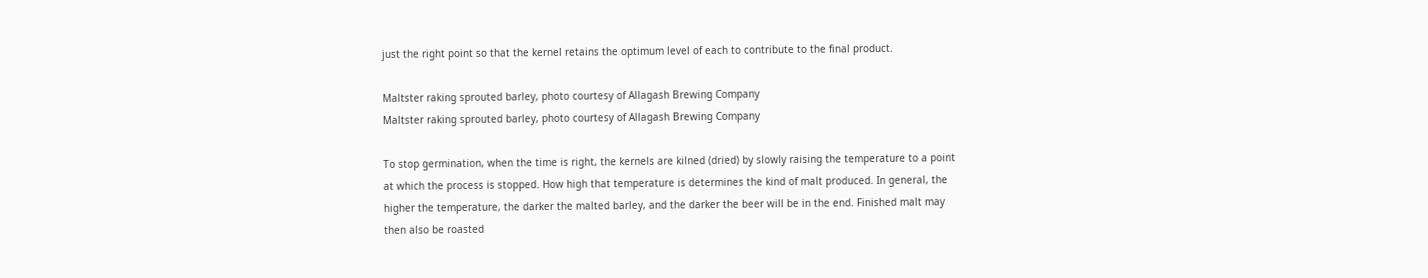just the right point so that the kernel retains the optimum level of each to contribute to the final product.

Maltster raking sprouted barley, photo courtesy of Allagash Brewing Company
Maltster raking sprouted barley, photo courtesy of Allagash Brewing Company

To stop germination, when the time is right, the kernels are kilned (dried) by slowly raising the temperature to a point at which the process is stopped. How high that temperature is determines the kind of malt produced. In general, the higher the temperature, the darker the malted barley, and the darker the beer will be in the end. Finished malt may then also be roasted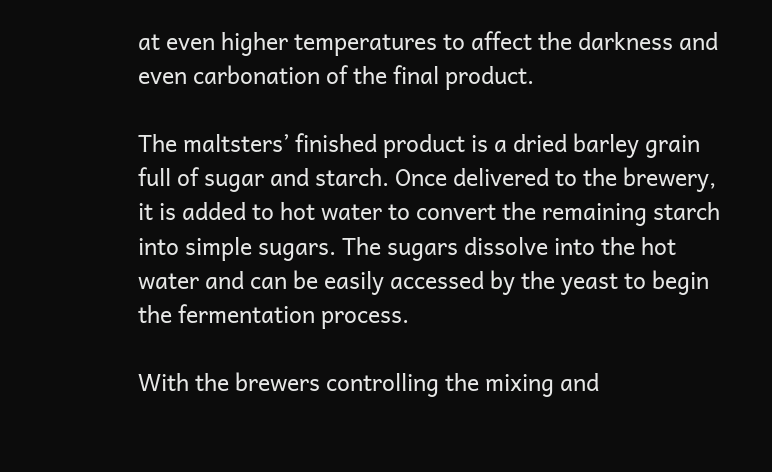at even higher temperatures to affect the darkness and even carbonation of the final product.

The maltsters’ finished product is a dried barley grain full of sugar and starch. Once delivered to the brewery, it is added to hot water to convert the remaining starch into simple sugars. The sugars dissolve into the hot water and can be easily accessed by the yeast to begin the fermentation process.

With the brewers controlling the mixing and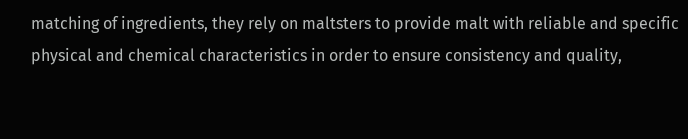matching of ingredients, they rely on maltsters to provide malt with reliable and specific physical and chemical characteristics in order to ensure consistency and quality,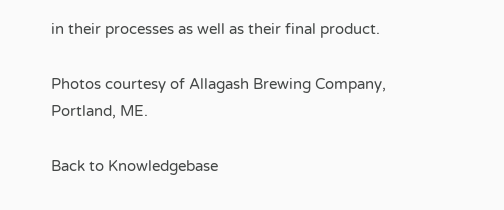in their processes as well as their final product.

Photos courtesy of Allagash Brewing Company, Portland, ME.

Back to Knowledgebase